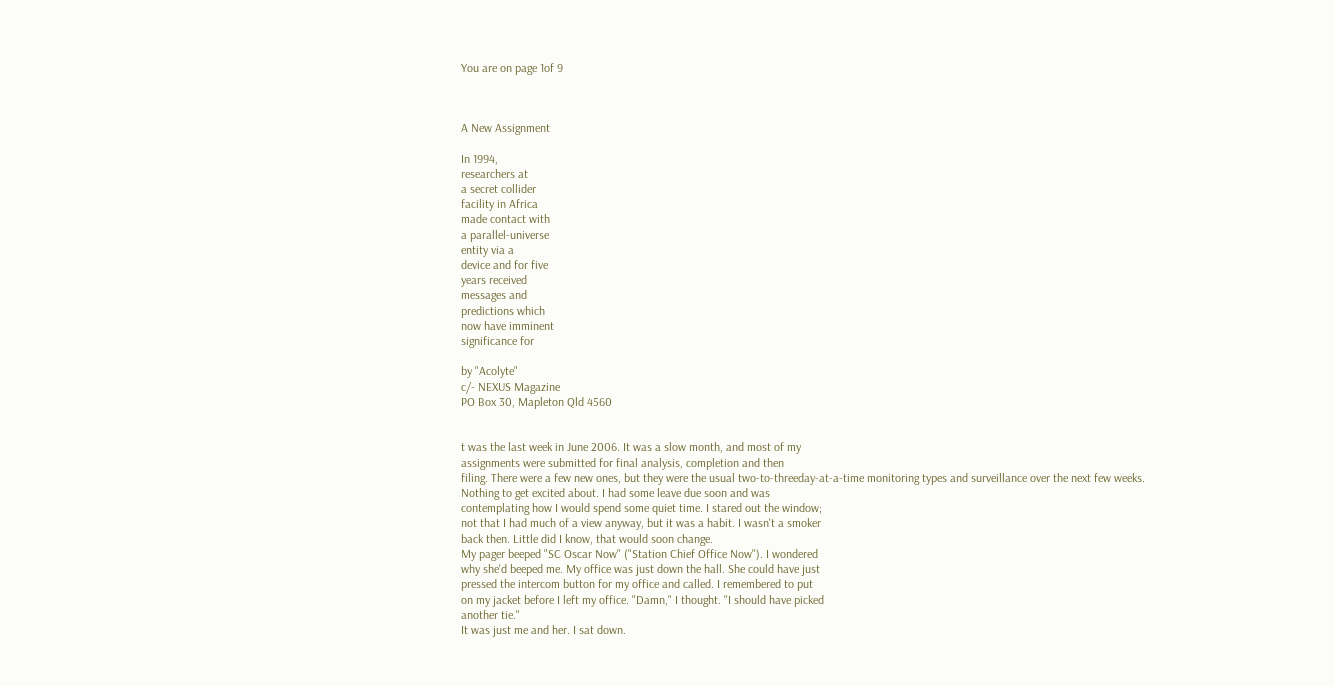You are on page 1of 9



A New Assignment

In 1994,
researchers at
a secret collider
facility in Africa
made contact with
a parallel-universe
entity via a
device and for five
years received
messages and
predictions which
now have imminent
significance for

by "Acolyte"
c/- NEXUS Magazine
PO Box 30, Mapleton Qld 4560


t was the last week in June 2006. It was a slow month, and most of my
assignments were submitted for final analysis, completion and then
filing. There were a few new ones, but they were the usual two-to-threeday-at-a-time monitoring types and surveillance over the next few weeks.
Nothing to get excited about. I had some leave due soon and was
contemplating how I would spend some quiet time. I stared out the window;
not that I had much of a view anyway, but it was a habit. I wasn't a smoker
back then. Little did I know, that would soon change.
My pager beeped "SC Oscar Now" ("Station Chief Office Now"). I wondered
why she'd beeped me. My office was just down the hall. She could have just
pressed the intercom button for my office and called. I remembered to put
on my jacket before I left my office. "Damn," I thought. "I should have picked
another tie."
It was just me and her. I sat down.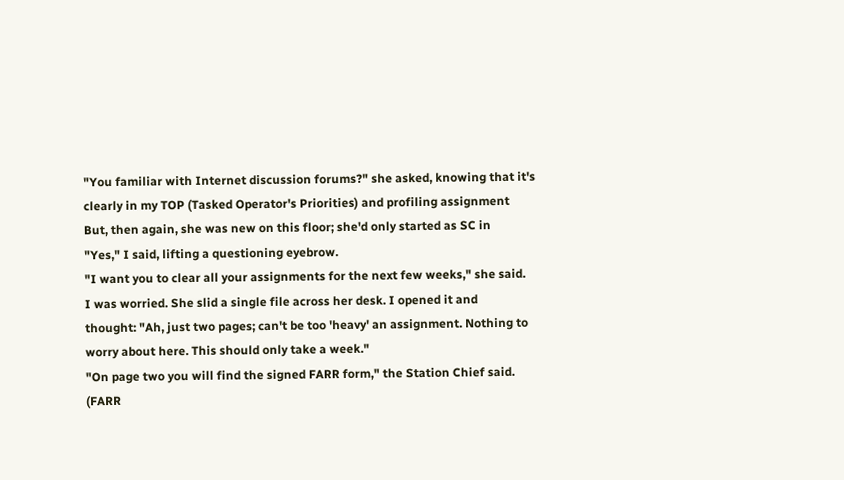"You familiar with Internet discussion forums?" she asked, knowing that it's
clearly in my TOP (Tasked Operator's Priorities) and profiling assignment
But, then again, she was new on this floor; she'd only started as SC in
"Yes," I said, lifting a questioning eyebrow.
"I want you to clear all your assignments for the next few weeks," she said.
I was worried. She slid a single file across her desk. I opened it and
thought: "Ah, just two pages; can't be too 'heavy' an assignment. Nothing to
worry about here. This should only take a week."
"On page two you will find the signed FARR form," the Station Chief said.
(FARR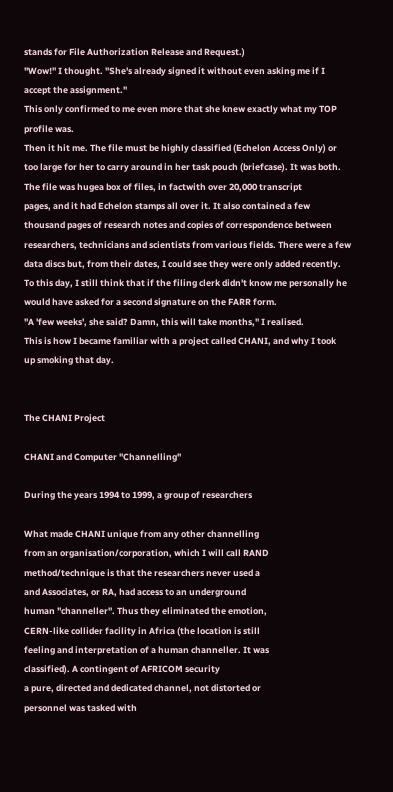stands for File Authorization Release and Request.)
"Wow!" I thought. "She's already signed it without even asking me if I
accept the assignment."
This only confirmed to me even more that she knew exactly what my TOP
profile was.
Then it hit me. The file must be highly classified (Echelon Access Only) or
too large for her to carry around in her task pouch (briefcase). It was both.
The file was hugea box of files, in factwith over 20,000 transcript
pages, and it had Echelon stamps all over it. It also contained a few
thousand pages of research notes and copies of correspondence between
researchers, technicians and scientists from various fields. There were a few
data discs but, from their dates, I could see they were only added recently.
To this day, I still think that if the filing clerk didn't know me personally he
would have asked for a second signature on the FARR form.
"A 'few weeks', she said? Damn, this will take months," I realised.
This is how I became familiar with a project called CHANI, and why I took
up smoking that day.


The CHANI Project

CHANI and Computer "Channelling"

During the years 1994 to 1999, a group of researchers

What made CHANI unique from any other channelling
from an organisation/corporation, which I will call RAND
method/technique is that the researchers never used a
and Associates, or RA, had access to an underground
human "channeller". Thus they eliminated the emotion,
CERN-like collider facility in Africa (the location is still
feeling and interpretation of a human channeller. It was
classified). A contingent of AFRICOM security
a pure, directed and dedicated channel, not distorted or
personnel was tasked with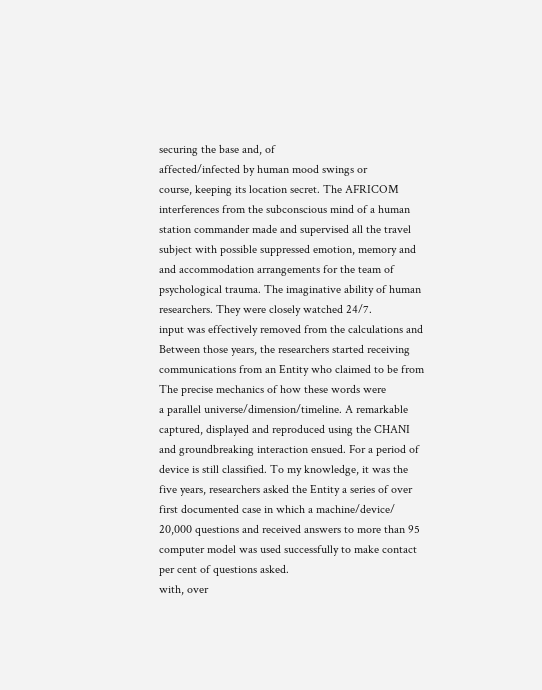securing the base and, of
affected/infected by human mood swings or
course, keeping its location secret. The AFRICOM
interferences from the subconscious mind of a human
station commander made and supervised all the travel
subject with possible suppressed emotion, memory and
and accommodation arrangements for the team of
psychological trauma. The imaginative ability of human
researchers. They were closely watched 24/7.
input was effectively removed from the calculations and
Between those years, the researchers started receiving
communications from an Entity who claimed to be from
The precise mechanics of how these words were
a parallel universe/dimension/timeline. A remarkable
captured, displayed and reproduced using the CHANI
and groundbreaking interaction ensued. For a period of
device is still classified. To my knowledge, it was the
five years, researchers asked the Entity a series of over
first documented case in which a machine/device/
20,000 questions and received answers to more than 95
computer model was used successfully to make contact
per cent of questions asked.
with, over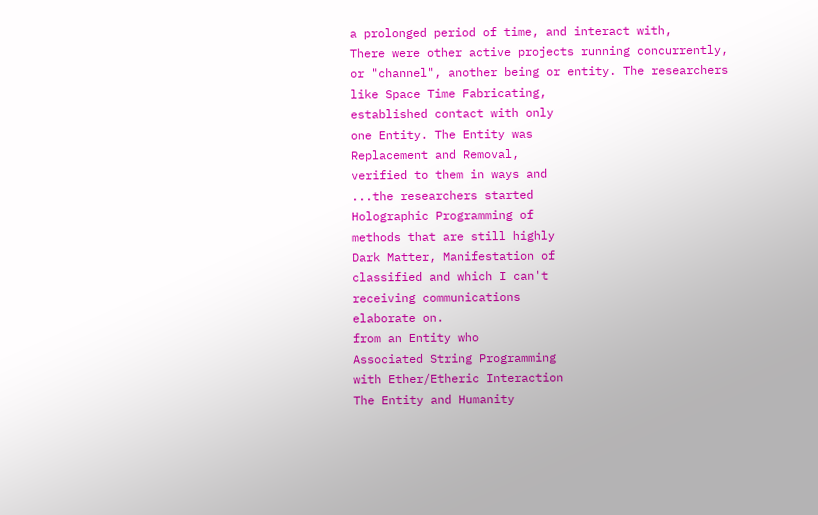a prolonged period of time, and interact with,
There were other active projects running concurrently,
or "channel", another being or entity. The researchers
like Space Time Fabricating,
established contact with only
one Entity. The Entity was
Replacement and Removal,
verified to them in ways and
...the researchers started
Holographic Programming of
methods that are still highly
Dark Matter, Manifestation of
classified and which I can't
receiving communications
elaborate on.
from an Entity who
Associated String Programming
with Ether/Etheric Interaction
The Entity and Humanity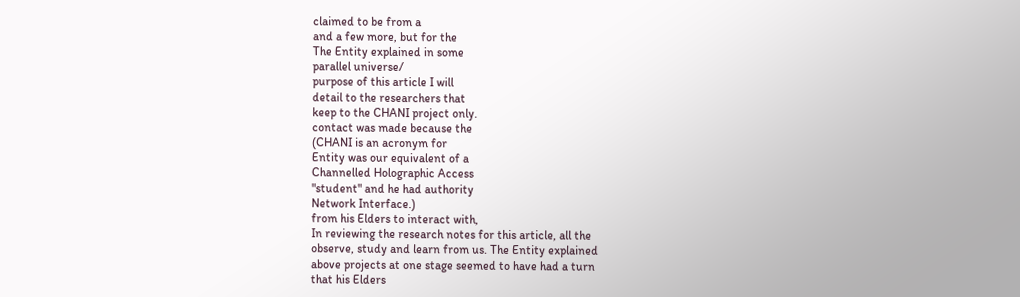claimed to be from a
and a few more, but for the
The Entity explained in some
parallel universe/
purpose of this article I will
detail to the researchers that
keep to the CHANI project only.
contact was made because the
(CHANI is an acronym for
Entity was our equivalent of a
Channelled Holographic Access
"student" and he had authority
Network Interface.)
from his Elders to interact with,
In reviewing the research notes for this article, all the
observe, study and learn from us. The Entity explained
above projects at one stage seemed to have had a turn
that his Elders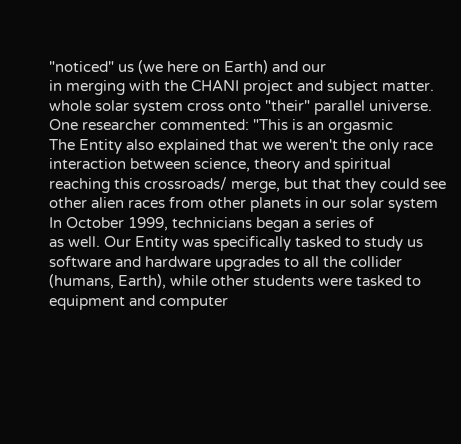"noticed" us (we here on Earth) and our
in merging with the CHANI project and subject matter.
whole solar system cross onto "their" parallel universe.
One researcher commented: "This is an orgasmic
The Entity also explained that we weren't the only race
interaction between science, theory and spiritual
reaching this crossroads/ merge, but that they could see
other alien races from other planets in our solar system
In October 1999, technicians began a series of
as well. Our Entity was specifically tasked to study us
software and hardware upgrades to all the collider
(humans, Earth), while other students were tasked to
equipment and computer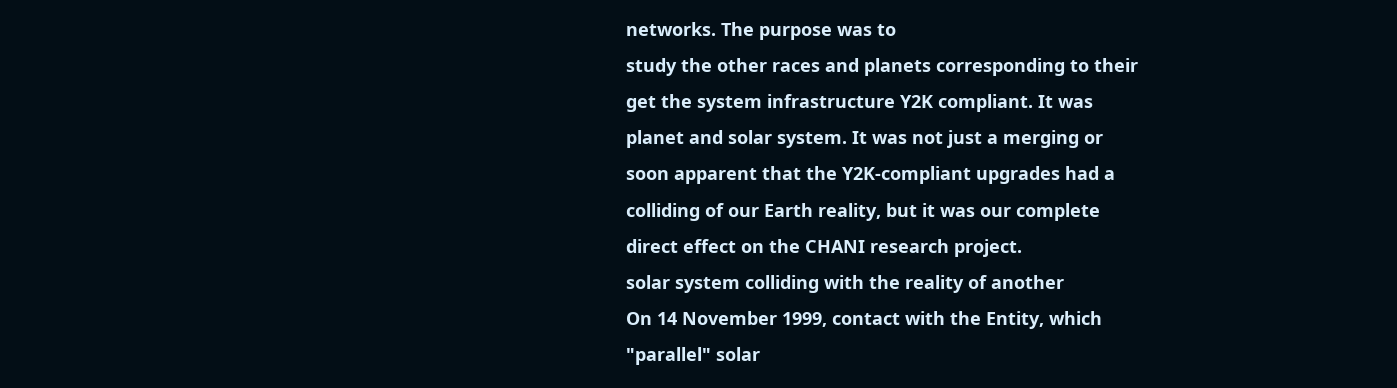networks. The purpose was to
study the other races and planets corresponding to their
get the system infrastructure Y2K compliant. It was
planet and solar system. It was not just a merging or
soon apparent that the Y2K-compliant upgrades had a
colliding of our Earth reality, but it was our complete
direct effect on the CHANI research project.
solar system colliding with the reality of another
On 14 November 1999, contact with the Entity, which
"parallel" solar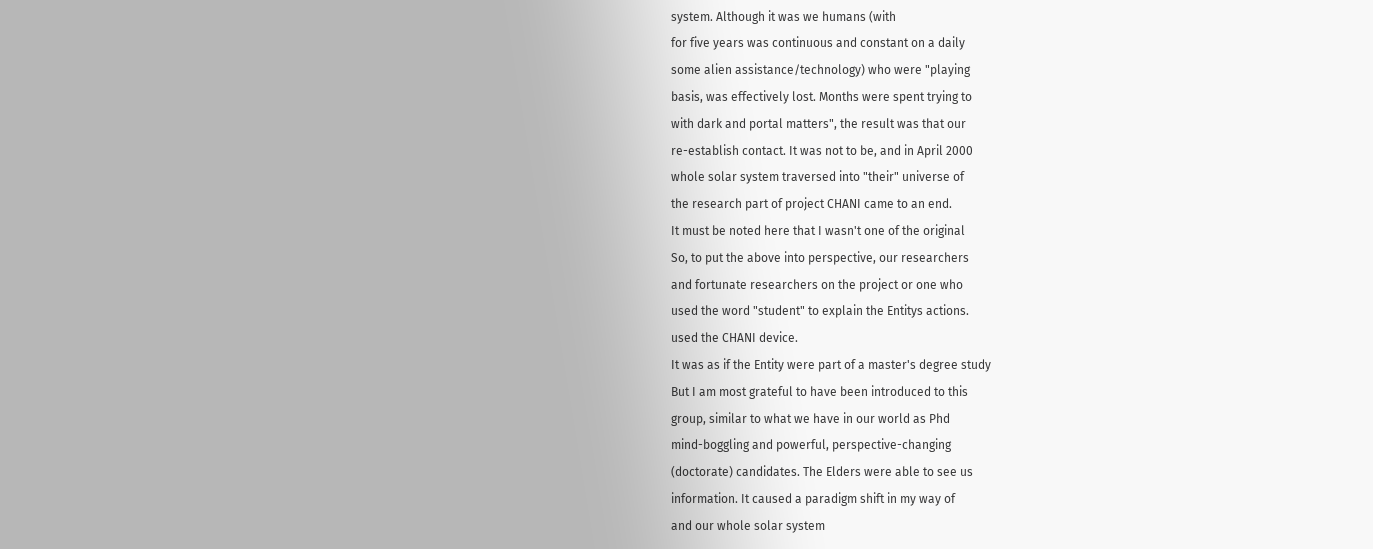system. Although it was we humans (with
for five years was continuous and constant on a daily
some alien assistance/technology) who were "playing
basis, was effectively lost. Months were spent trying to
with dark and portal matters", the result was that our
re-establish contact. It was not to be, and in April 2000
whole solar system traversed into "their" universe of
the research part of project CHANI came to an end.
It must be noted here that I wasn't one of the original
So, to put the above into perspective, our researchers
and fortunate researchers on the project or one who
used the word "student" to explain the Entitys actions.
used the CHANI device.
It was as if the Entity were part of a master's degree study
But I am most grateful to have been introduced to this
group, similar to what we have in our world as Phd
mind-boggling and powerful, perspective-changing
(doctorate) candidates. The Elders were able to see us
information. It caused a paradigm shift in my way of
and our whole solar system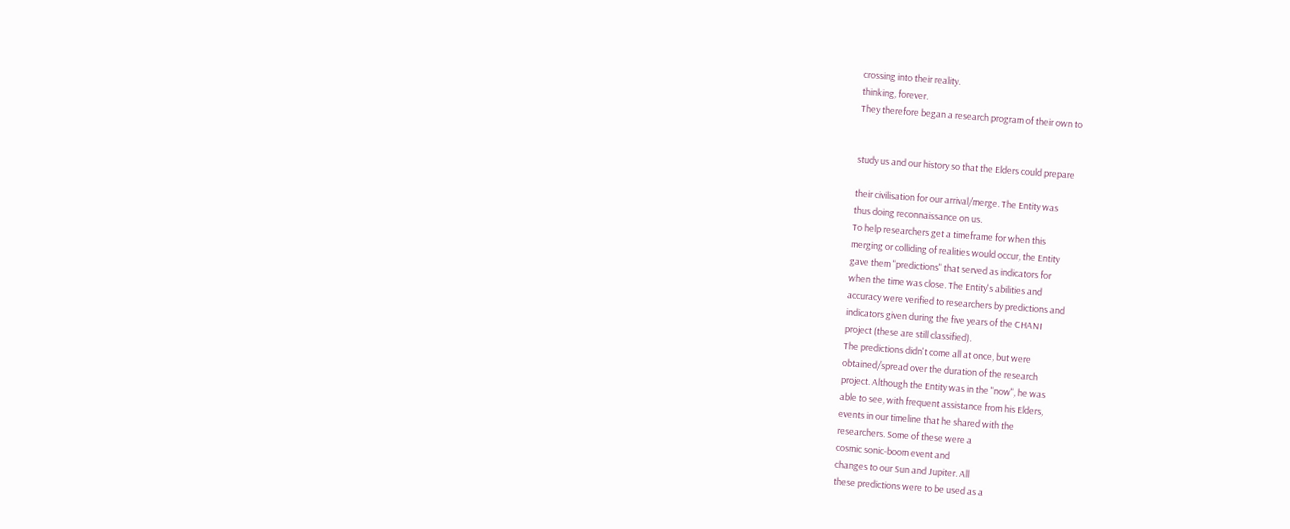crossing into their reality.
thinking, forever.
They therefore began a research program of their own to


study us and our history so that the Elders could prepare

their civilisation for our arrival/merge. The Entity was
thus doing reconnaissance on us.
To help researchers get a timeframe for when this
merging or colliding of realities would occur, the Entity
gave them "predictions" that served as indicators for
when the time was close. The Entity's abilities and
accuracy were verified to researchers by predictions and
indicators given during the five years of the CHANI
project (these are still classified).
The predictions didn't come all at once, but were
obtained/spread over the duration of the research
project. Although the Entity was in the "now", he was
able to see, with frequent assistance from his Elders,
events in our timeline that he shared with the
researchers. Some of these were a
cosmic sonic-boom event and
changes to our Sun and Jupiter. All
these predictions were to be used as a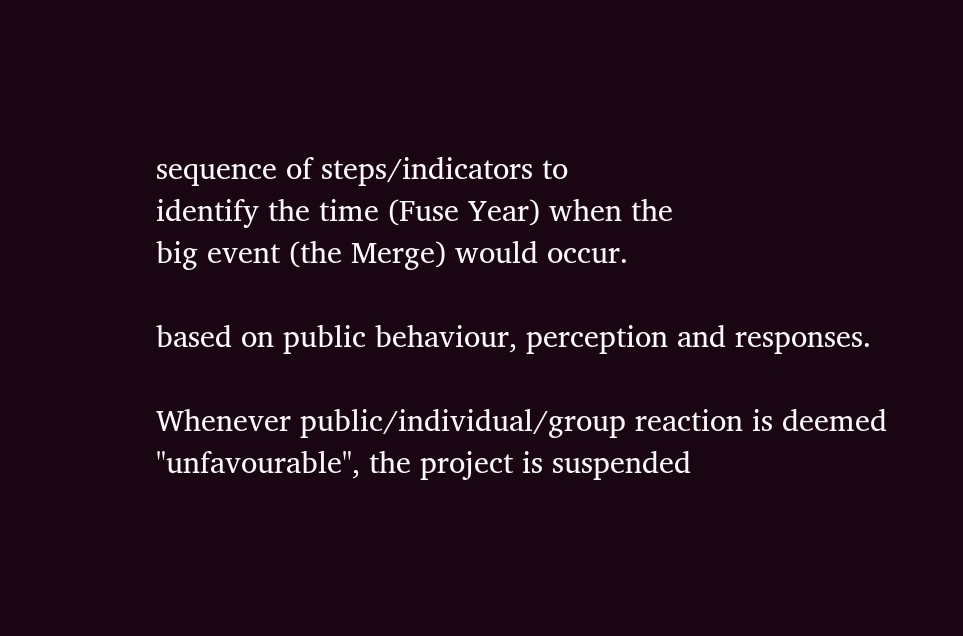sequence of steps/indicators to
identify the time (Fuse Year) when the
big event (the Merge) would occur.

based on public behaviour, perception and responses.

Whenever public/individual/group reaction is deemed
"unfavourable", the project is suspended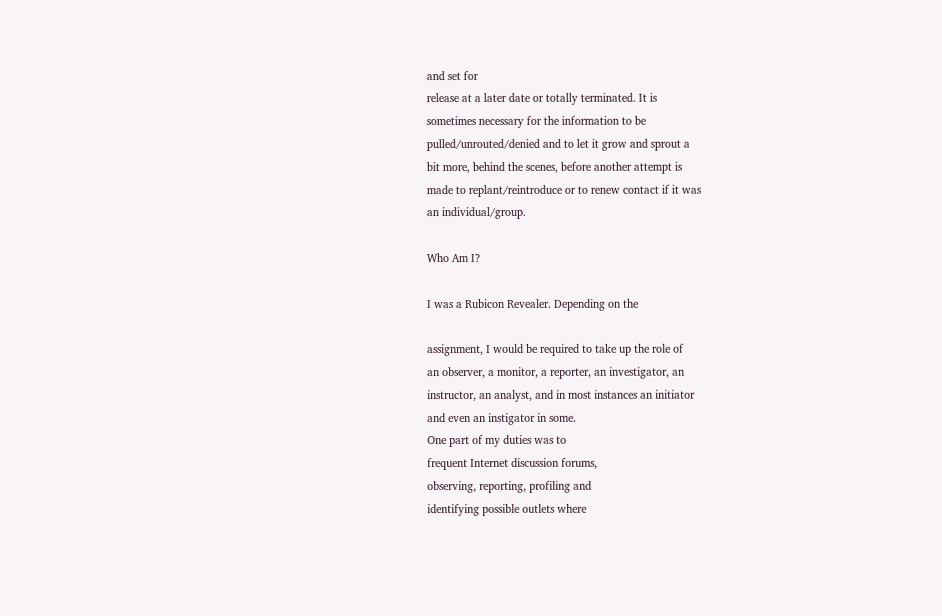and set for
release at a later date or totally terminated. It is
sometimes necessary for the information to be
pulled/unrouted/denied and to let it grow and sprout a
bit more, behind the scenes, before another attempt is
made to replant/reintroduce or to renew contact if it was
an individual/group.

Who Am I?

I was a Rubicon Revealer. Depending on the

assignment, I would be required to take up the role of
an observer, a monitor, a reporter, an investigator, an
instructor, an analyst, and in most instances an initiator
and even an instigator in some.
One part of my duties was to
frequent Internet discussion forums,
observing, reporting, profiling and
identifying possible outlets where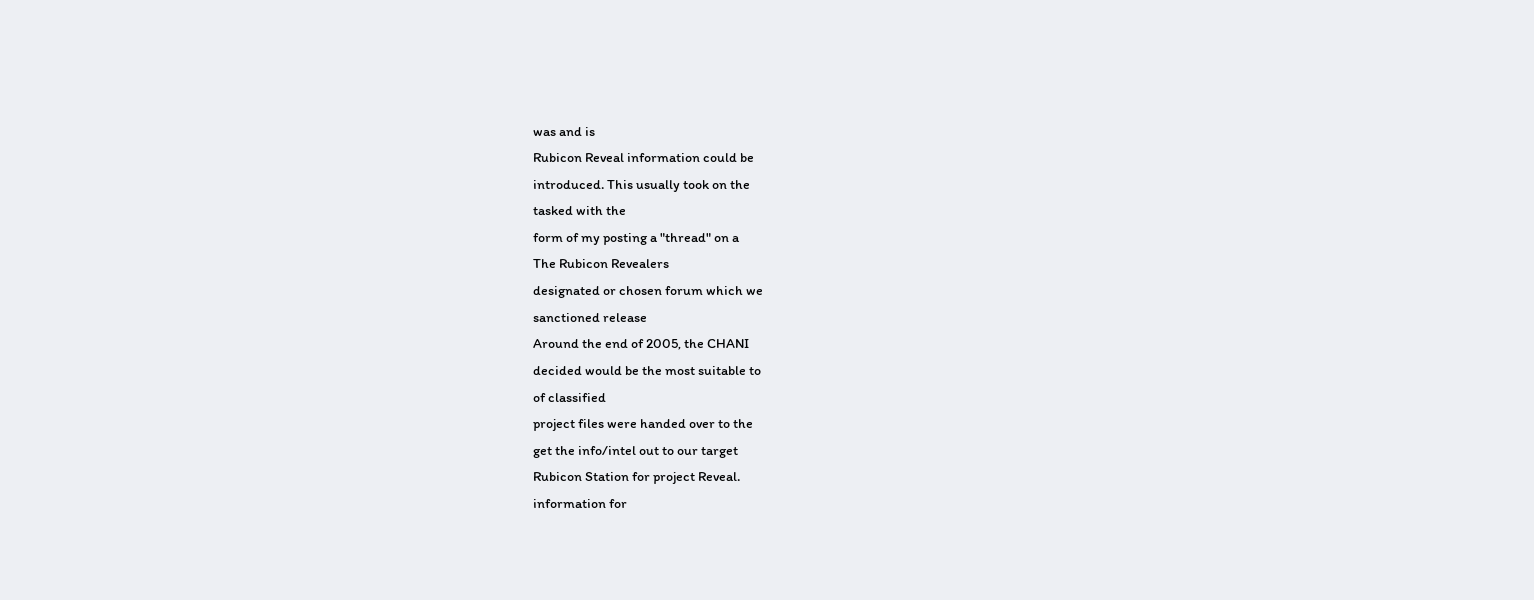was and is
Rubicon Reveal information could be
introduced. This usually took on the
tasked with the
form of my posting a "thread" on a
The Rubicon Revealers
designated or chosen forum which we
sanctioned release
Around the end of 2005, the CHANI
decided would be the most suitable to
of classified
project files were handed over to the
get the info/intel out to our target
Rubicon Station for project Reveal.
information for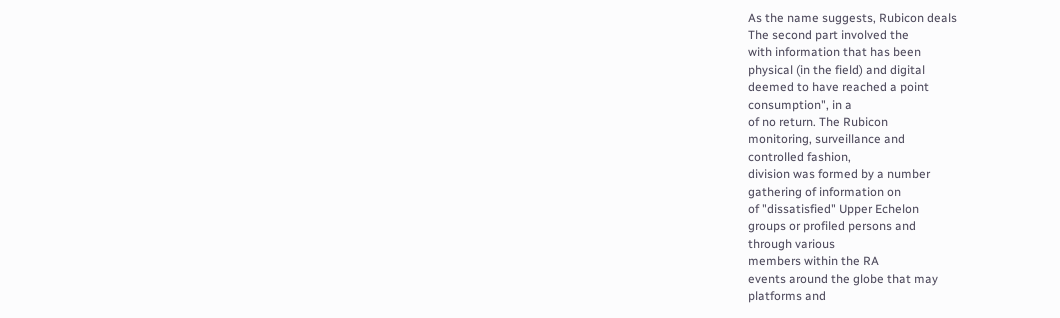As the name suggests, Rubicon deals
The second part involved the
with information that has been
physical (in the field) and digital
deemed to have reached a point
consumption", in a
of no return. The Rubicon
monitoring, surveillance and
controlled fashion,
division was formed by a number
gathering of information on
of "dissatisfied" Upper Echelon
groups or profiled persons and
through various
members within the RA
events around the globe that may
platforms and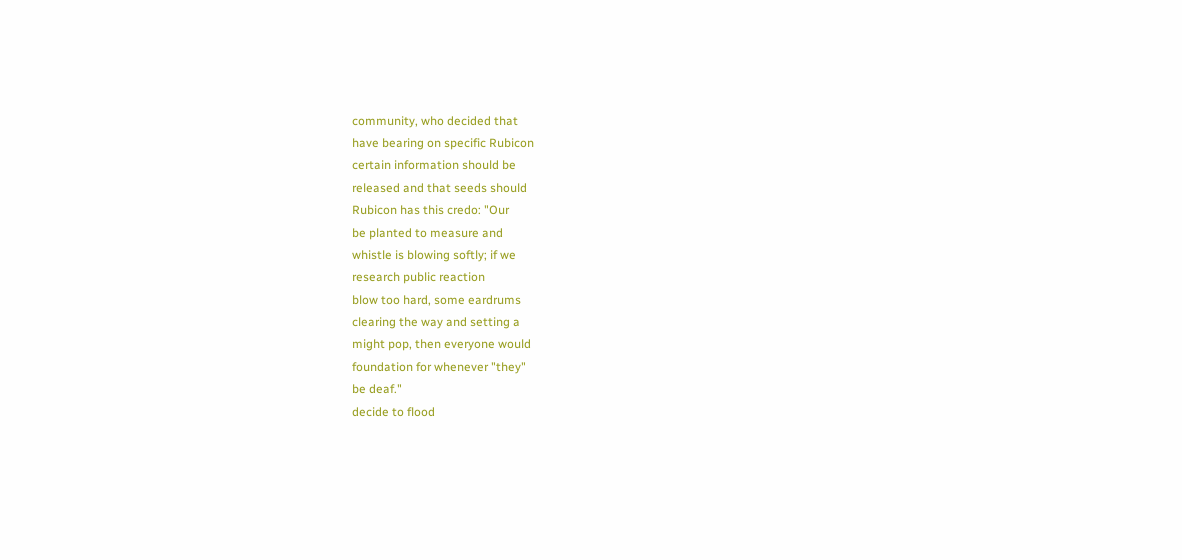community, who decided that
have bearing on specific Rubicon
certain information should be
released and that seeds should
Rubicon has this credo: "Our
be planted to measure and
whistle is blowing softly; if we
research public reaction
blow too hard, some eardrums
clearing the way and setting a
might pop, then everyone would
foundation for whenever "they"
be deaf."
decide to flood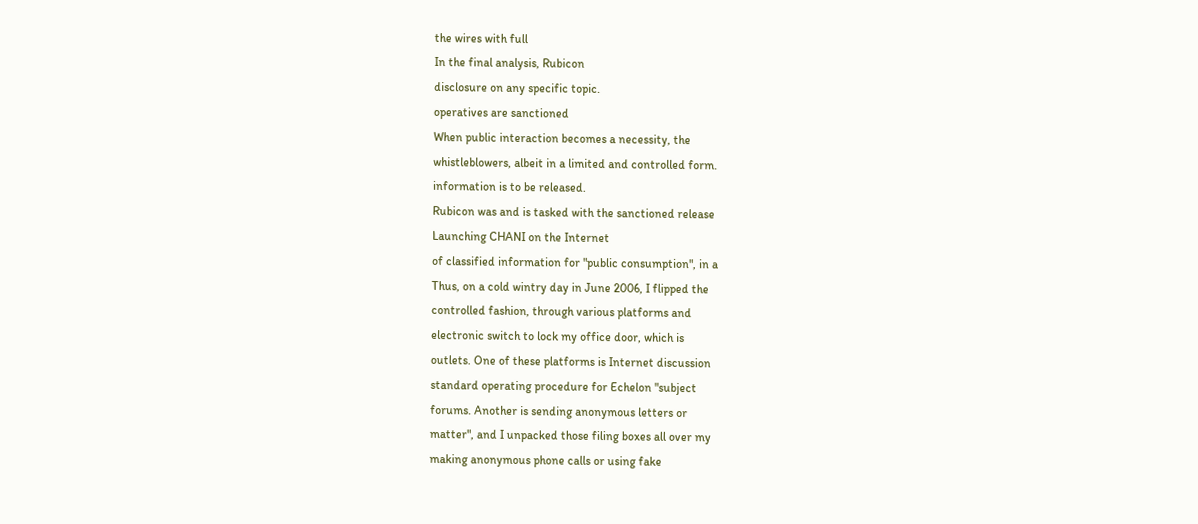the wires with full
In the final analysis, Rubicon
disclosure on any specific topic.
operatives are sanctioned
When public interaction becomes a necessity, the
whistleblowers, albeit in a limited and controlled form.
information is to be released.
Rubicon was and is tasked with the sanctioned release
Launching CHANI on the Internet
of classified information for "public consumption", in a
Thus, on a cold wintry day in June 2006, I flipped the
controlled fashion, through various platforms and
electronic switch to lock my office door, which is
outlets. One of these platforms is Internet discussion
standard operating procedure for Echelon "subject
forums. Another is sending anonymous letters or
matter", and I unpacked those filing boxes all over my
making anonymous phone calls or using fake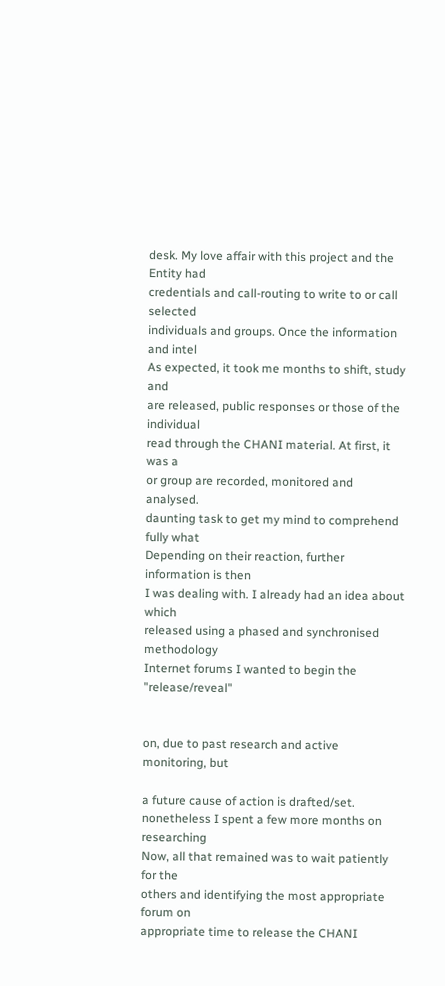desk. My love affair with this project and the Entity had
credentials and call-routing to write to or call selected
individuals and groups. Once the information and intel
As expected, it took me months to shift, study and
are released, public responses or those of the individual
read through the CHANI material. At first, it was a
or group are recorded, monitored and analysed.
daunting task to get my mind to comprehend fully what
Depending on their reaction, further information is then
I was dealing with. I already had an idea about which
released using a phased and synchronised methodology
Internet forums I wanted to begin the "release/reveal"


on, due to past research and active monitoring, but

a future cause of action is drafted/set.
nonetheless I spent a few more months on researching
Now, all that remained was to wait patiently for the
others and identifying the most appropriate forum on
appropriate time to release the CHANI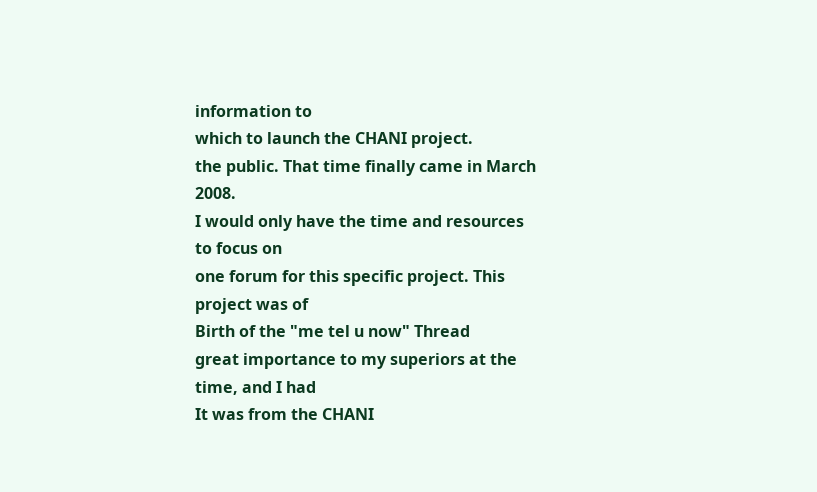information to
which to launch the CHANI project.
the public. That time finally came in March 2008.
I would only have the time and resources to focus on
one forum for this specific project. This project was of
Birth of the "me tel u now" Thread
great importance to my superiors at the time, and I had
It was from the CHANI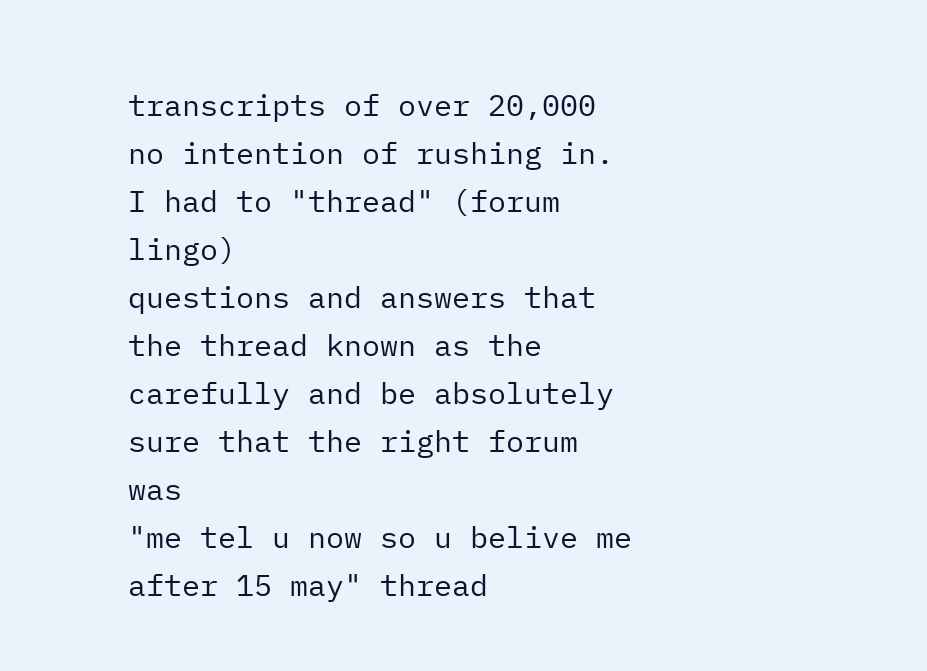transcripts of over 20,000
no intention of rushing in. I had to "thread" (forum lingo)
questions and answers that the thread known as the
carefully and be absolutely sure that the right forum was
"me tel u now so u belive me after 15 may" thread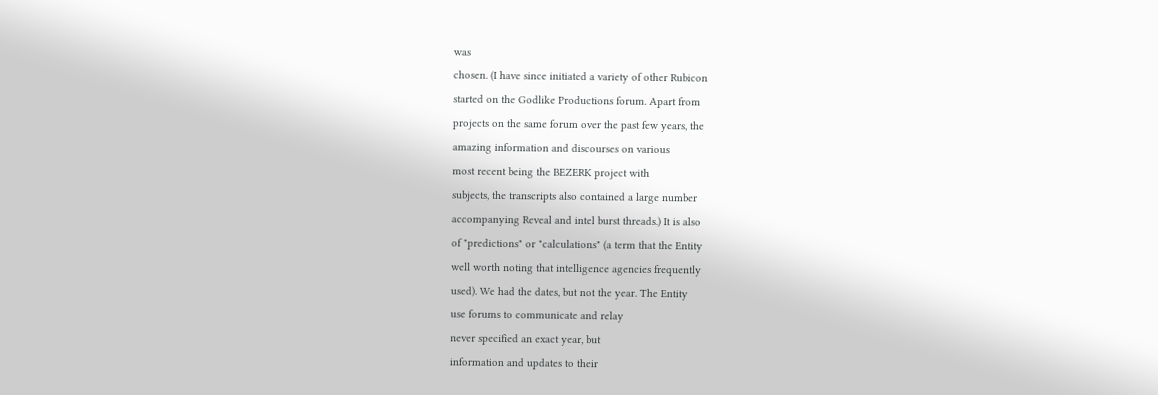was
chosen. (I have since initiated a variety of other Rubicon
started on the Godlike Productions forum. Apart from
projects on the same forum over the past few years, the
amazing information and discourses on various
most recent being the BEZERK project with
subjects, the transcripts also contained a large number
accompanying Reveal and intel burst threads.) It is also
of "predictions" or "calculations" (a term that the Entity
well worth noting that intelligence agencies frequently
used). We had the dates, but not the year. The Entity
use forums to communicate and relay
never specified an exact year, but
information and updates to their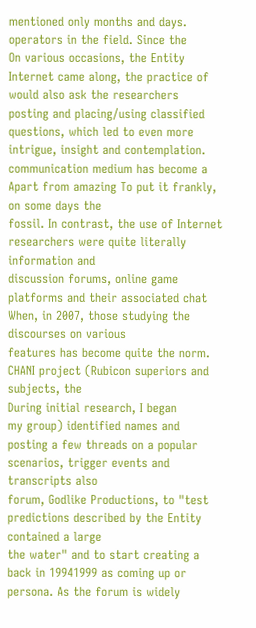mentioned only months and days.
operators in the field. Since the
On various occasions, the Entity
Internet came along, the practice of
would also ask the researchers
posting and placing/using classified
questions, which led to even more
intrigue, insight and contemplation.
communication medium has become a
Apart from amazing To put it frankly, on some days the
fossil. In contrast, the use of Internet
researchers were quite literally
information and
discussion forums, online game
platforms and their associated chat
When, in 2007, those studying the
discourses on various
features has become quite the norm.
CHANI project (Rubicon superiors and
subjects, the
During initial research, I began
my group) identified names and
posting a few threads on a popular
scenarios, trigger events and
transcripts also
forum, Godlike Productions, to "test
predictions described by the Entity
contained a large
the water" and to start creating a
back in 19941999 as coming up or
persona. As the forum is widely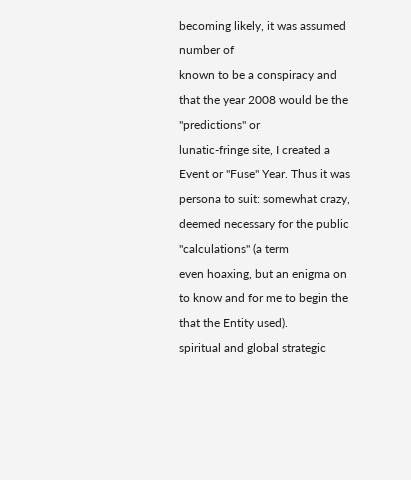becoming likely, it was assumed
number of
known to be a conspiracy and
that the year 2008 would be the
"predictions" or
lunatic-fringe site, I created a
Event or "Fuse" Year. Thus it was
persona to suit: somewhat crazy,
deemed necessary for the public
"calculations" (a term
even hoaxing, but an enigma on
to know and for me to begin the
that the Entity used).
spiritual and global strategic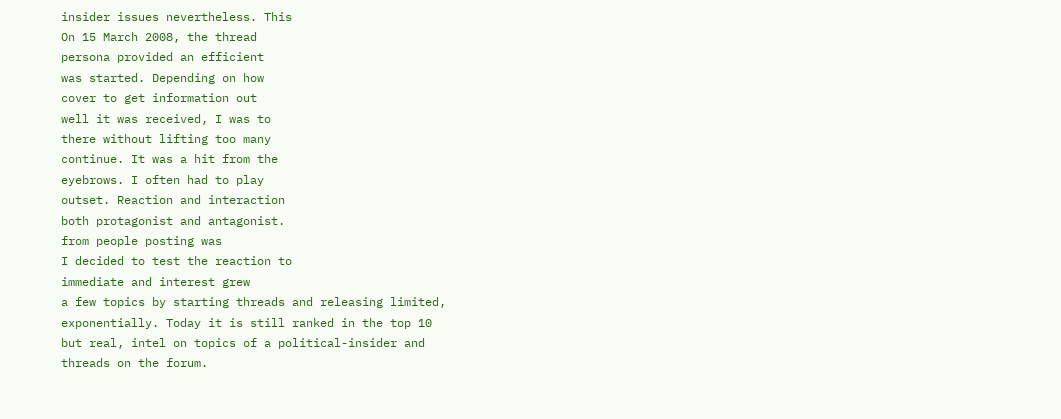insider issues nevertheless. This
On 15 March 2008, the thread
persona provided an efficient
was started. Depending on how
cover to get information out
well it was received, I was to
there without lifting too many
continue. It was a hit from the
eyebrows. I often had to play
outset. Reaction and interaction
both protagonist and antagonist.
from people posting was
I decided to test the reaction to
immediate and interest grew
a few topics by starting threads and releasing limited,
exponentially. Today it is still ranked in the top 10
but real, intel on topics of a political-insider and
threads on the forum.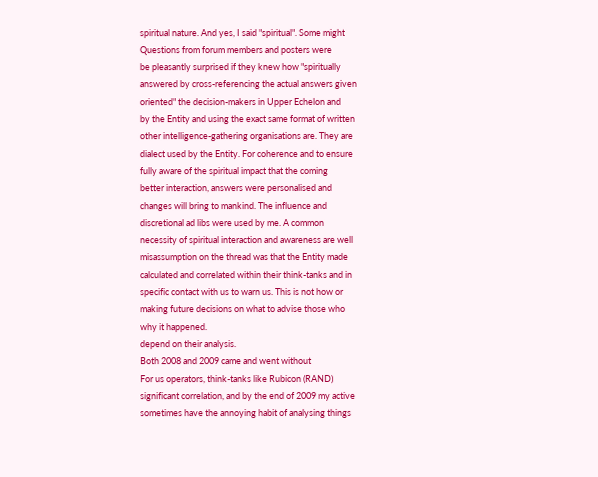spiritual nature. And yes, I said "spiritual". Some might
Questions from forum members and posters were
be pleasantly surprised if they knew how "spiritually
answered by cross-referencing the actual answers given
oriented" the decision-makers in Upper Echelon and
by the Entity and using the exact same format of written
other intelligence-gathering organisations are. They are
dialect used by the Entity. For coherence and to ensure
fully aware of the spiritual impact that the coming
better interaction, answers were personalised and
changes will bring to mankind. The influence and
discretional ad libs were used by me. A common
necessity of spiritual interaction and awareness are well
misassumption on the thread was that the Entity made
calculated and correlated within their think-tanks and in
specific contact with us to warn us. This is not how or
making future decisions on what to advise those who
why it happened.
depend on their analysis.
Both 2008 and 2009 came and went without
For us operators, think-tanks like Rubicon (RAND)
significant correlation, and by the end of 2009 my active
sometimes have the annoying habit of analysing things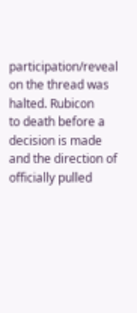participation/reveal on the thread was halted. Rubicon
to death before a decision is made and the direction of
officially pulled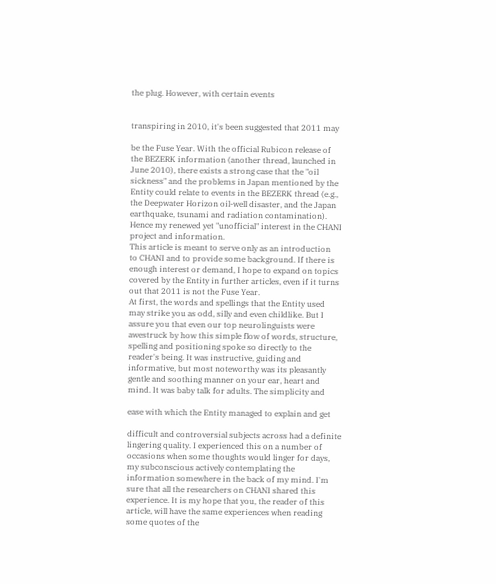the plug. However, with certain events


transpiring in 2010, it's been suggested that 2011 may

be the Fuse Year. With the official Rubicon release of
the BEZERK information (another thread, launched in
June 2010), there exists a strong case that the "oil
sickness" and the problems in Japan mentioned by the
Entity could relate to events in the BEZERK thread (e.g.,
the Deepwater Horizon oil-well disaster, and the Japan
earthquake, tsunami and radiation contamination).
Hence my renewed yet "unofficial" interest in the CHANI
project and information.
This article is meant to serve only as an introduction
to CHANI and to provide some background. If there is
enough interest or demand, I hope to expand on topics
covered by the Entity in further articles, even if it turns
out that 2011 is not the Fuse Year.
At first, the words and spellings that the Entity used
may strike you as odd, silly and even childlike. But I
assure you that even our top neurolinguists were
awestruck by how this simple flow of words, structure,
spelling and positioning spoke so directly to the
reader's being. It was instructive, guiding and
informative, but most noteworthy was its pleasantly
gentle and soothing manner on your ear, heart and
mind. It was baby talk for adults. The simplicity and

ease with which the Entity managed to explain and get

difficult and controversial subjects across had a definite
lingering quality. I experienced this on a number of
occasions when some thoughts would linger for days,
my subconscious actively contemplating the
information somewhere in the back of my mind. I'm
sure that all the researchers on CHANI shared this
experience. It is my hope that you, the reader of this
article, will have the same experiences when reading
some quotes of the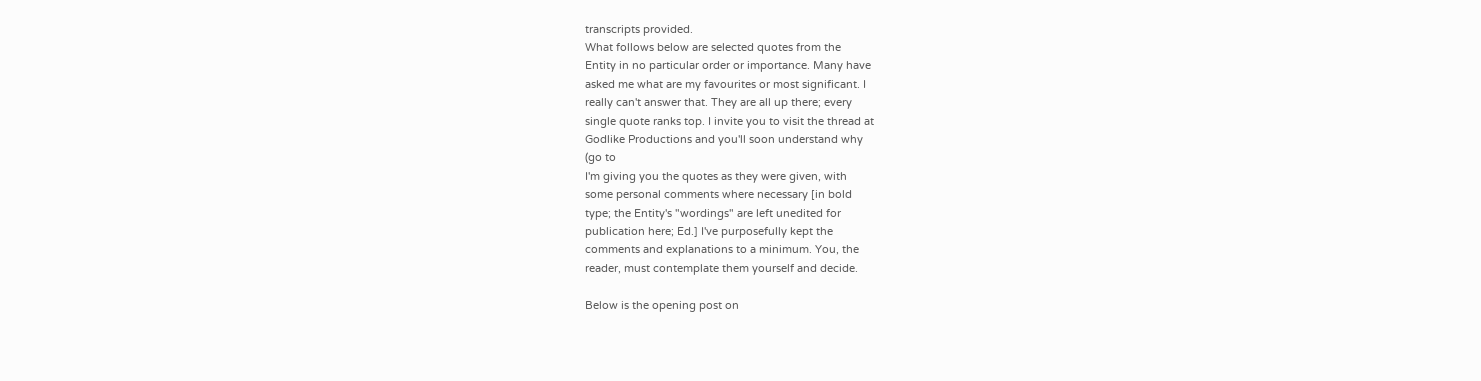transcripts provided.
What follows below are selected quotes from the
Entity in no particular order or importance. Many have
asked me what are my favourites or most significant. I
really can't answer that. They are all up there; every
single quote ranks top. I invite you to visit the thread at
Godlike Productions and you'll soon understand why
(go to
I'm giving you the quotes as they were given, with
some personal comments where necessary [in bold
type; the Entity's "wordings" are left unedited for
publication here; Ed.] I've purposefully kept the
comments and explanations to a minimum. You, the
reader, must contemplate them yourself and decide.

Below is the opening post on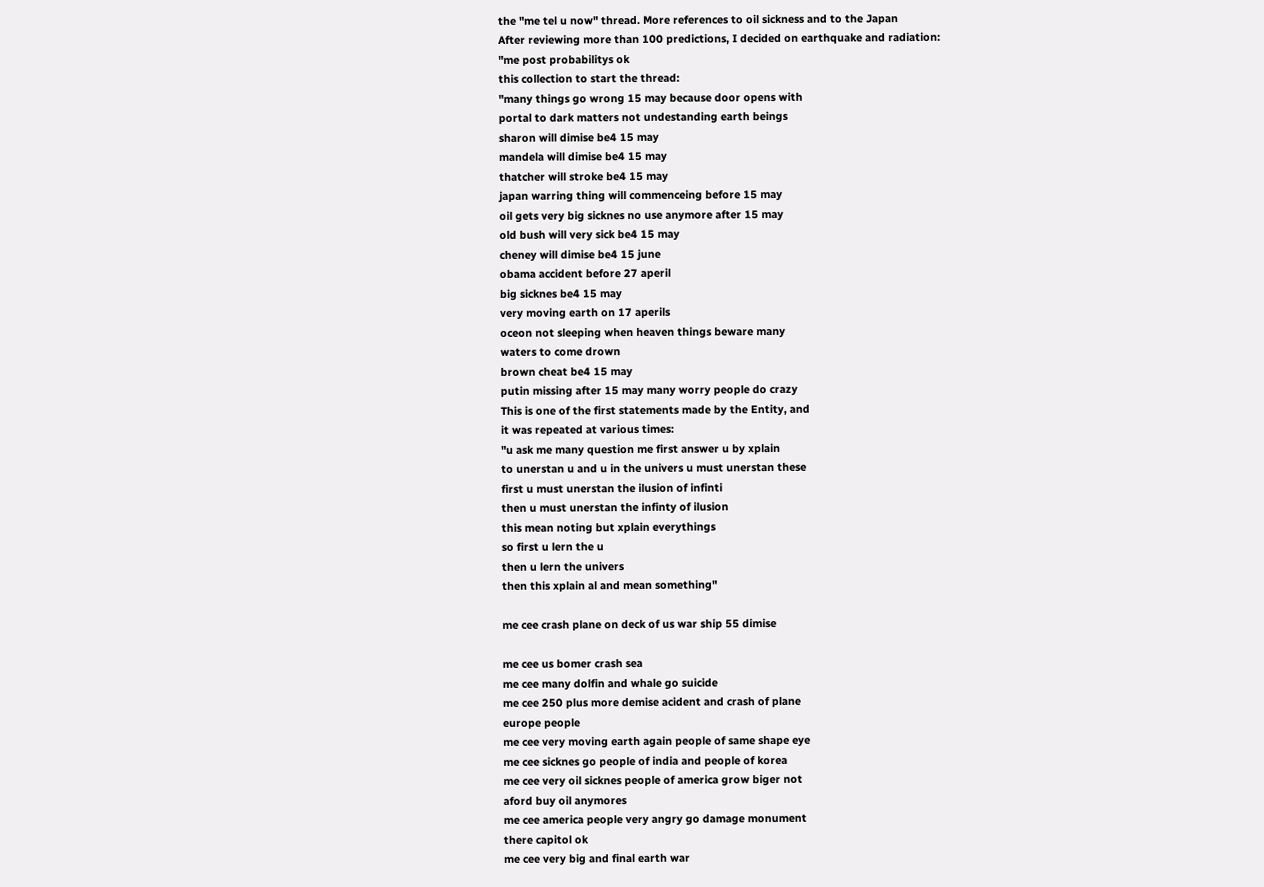the "me tel u now" thread. More references to oil sickness and to the Japan
After reviewing more than 100 predictions, I decided on earthquake and radiation:
"me post probabilitys ok
this collection to start the thread:
"many things go wrong 15 may because door opens with
portal to dark matters not undestanding earth beings
sharon will dimise be4 15 may
mandela will dimise be4 15 may
thatcher will stroke be4 15 may
japan warring thing will commenceing before 15 may
oil gets very big sicknes no use anymore after 15 may
old bush will very sick be4 15 may
cheney will dimise be4 15 june
obama accident before 27 aperil
big sicknes be4 15 may
very moving earth on 17 aperils
oceon not sleeping when heaven things beware many
waters to come drown
brown cheat be4 15 may
putin missing after 15 may many worry people do crazy
This is one of the first statements made by the Entity, and
it was repeated at various times:
"u ask me many question me first answer u by xplain
to unerstan u and u in the univers u must unerstan these
first u must unerstan the ilusion of infinti
then u must unerstan the infinty of ilusion
this mean noting but xplain everythings
so first u lern the u
then u lern the univers
then this xplain al and mean something"

me cee crash plane on deck of us war ship 55 dimise

me cee us bomer crash sea
me cee many dolfin and whale go suicide
me cee 250 plus more demise acident and crash of plane
europe people
me cee very moving earth again people of same shape eye
me cee sicknes go people of india and people of korea
me cee very oil sicknes people of america grow biger not
aford buy oil anymores
me cee america people very angry go damage monument
there capitol ok
me cee very big and final earth war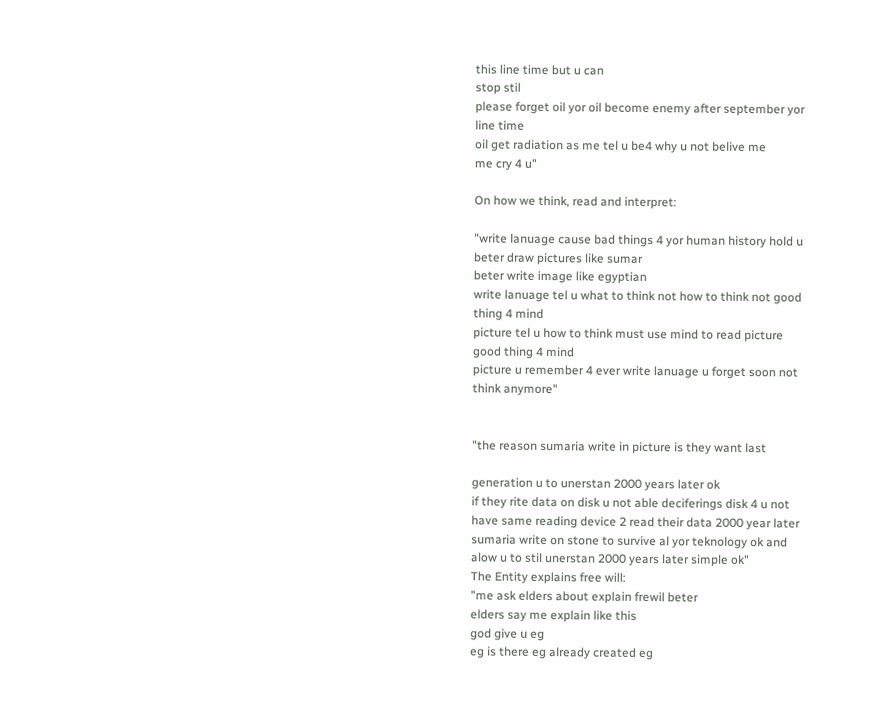this line time but u can
stop stil
please forget oil yor oil become enemy after september yor
line time
oil get radiation as me tel u be4 why u not belive me
me cry 4 u"

On how we think, read and interpret:

"write lanuage cause bad things 4 yor human history hold u
beter draw pictures like sumar
beter write image like egyptian
write lanuage tel u what to think not how to think not good
thing 4 mind
picture tel u how to think must use mind to read picture
good thing 4 mind
picture u remember 4 ever write lanuage u forget soon not
think anymore"


"the reason sumaria write in picture is they want last

generation u to unerstan 2000 years later ok
if they rite data on disk u not able deciferings disk 4 u not
have same reading device 2 read their data 2000 year later
sumaria write on stone to survive al yor teknology ok and
alow u to stil unerstan 2000 years later simple ok"
The Entity explains free will:
"me ask elders about explain frewil beter
elders say me explain like this
god give u eg
eg is there eg already created eg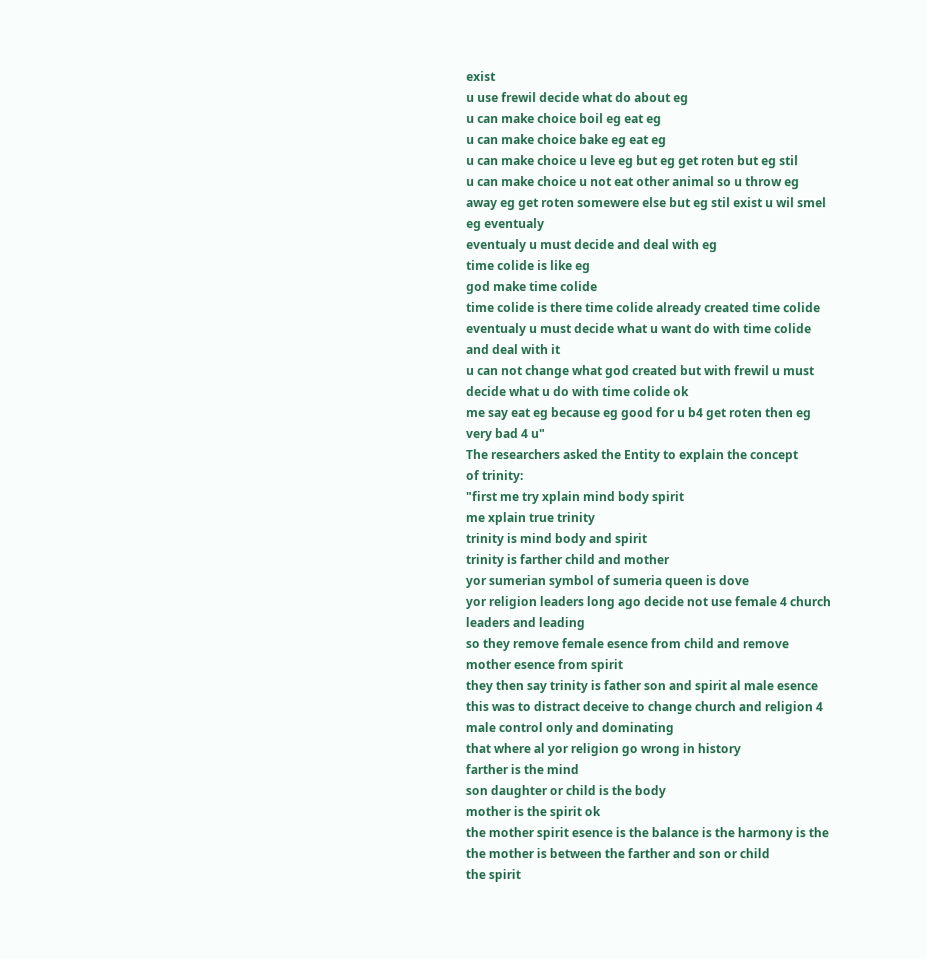exist
u use frewil decide what do about eg
u can make choice boil eg eat eg
u can make choice bake eg eat eg
u can make choice u leve eg but eg get roten but eg stil
u can make choice u not eat other animal so u throw eg
away eg get roten somewere else but eg stil exist u wil smel
eg eventualy
eventualy u must decide and deal with eg
time colide is like eg
god make time colide
time colide is there time colide already created time colide
eventualy u must decide what u want do with time colide
and deal with it
u can not change what god created but with frewil u must
decide what u do with time colide ok
me say eat eg because eg good for u b4 get roten then eg
very bad 4 u"
The researchers asked the Entity to explain the concept
of trinity:
"first me try xplain mind body spirit
me xplain true trinity
trinity is mind body and spirit
trinity is farther child and mother
yor sumerian symbol of sumeria queen is dove
yor religion leaders long ago decide not use female 4 church
leaders and leading
so they remove female esence from child and remove
mother esence from spirit
they then say trinity is father son and spirit al male esence
this was to distract deceive to change church and religion 4
male control only and dominating
that where al yor religion go wrong in history
farther is the mind
son daughter or child is the body
mother is the spirit ok
the mother spirit esence is the balance is the harmony is the
the mother is between the farther and son or child
the spirit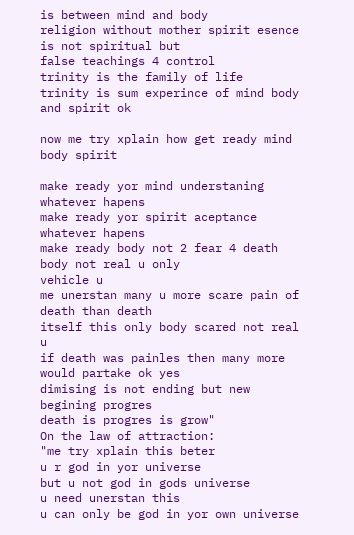is between mind and body
religion without mother spirit esence is not spiritual but
false teachings 4 control
trinity is the family of life
trinity is sum experince of mind body and spirit ok

now me try xplain how get ready mind body spirit

make ready yor mind understaning whatever hapens
make ready yor spirit aceptance whatever hapens
make ready body not 2 fear 4 death body not real u only
vehicle u
me unerstan many u more scare pain of death than death
itself this only body scared not real u
if death was painles then many more would partake ok yes
dimising is not ending but new begining progres
death is progres is grow"
On the law of attraction:
"me try xplain this beter
u r god in yor universe
but u not god in gods universe
u need unerstan this
u can only be god in yor own universe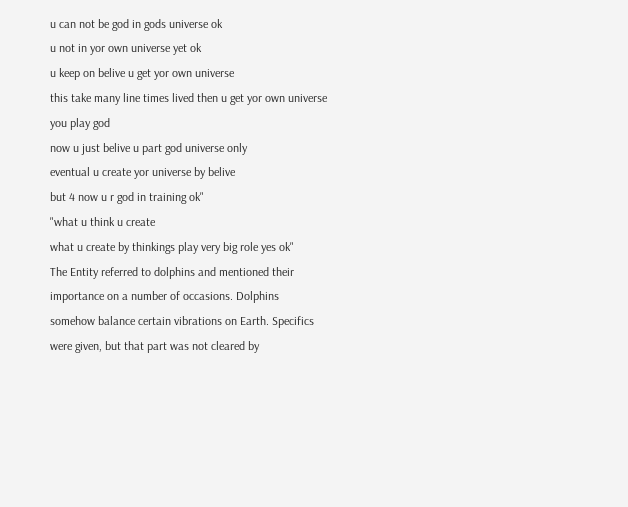u can not be god in gods universe ok
u not in yor own universe yet ok
u keep on belive u get yor own universe
this take many line times lived then u get yor own universe
you play god
now u just belive u part god universe only
eventual u create yor universe by belive
but 4 now u r god in training ok"
"what u think u create
what u create by thinkings play very big role yes ok"
The Entity referred to dolphins and mentioned their
importance on a number of occasions. Dolphins
somehow balance certain vibrations on Earth. Specifics
were given, but that part was not cleared by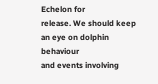Echelon for
release. We should keep an eye on dolphin behaviour
and events involving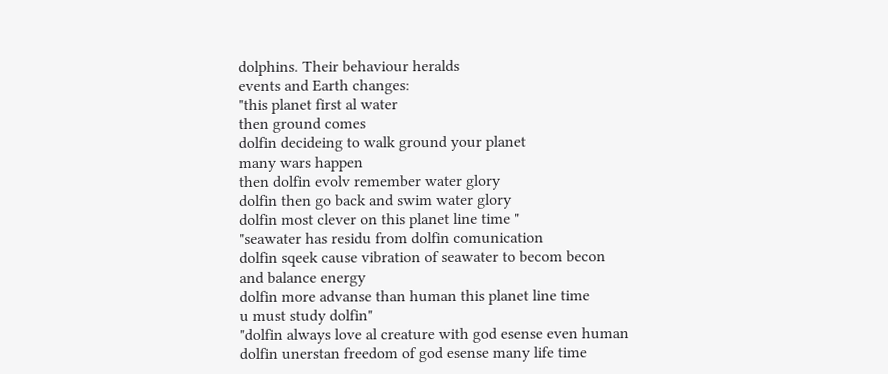dolphins. Their behaviour heralds
events and Earth changes:
"this planet first al water
then ground comes
dolfin decideing to walk ground your planet
many wars happen
then dolfin evolv remember water glory
dolfin then go back and swim water glory
dolfin most clever on this planet line time "
"seawater has residu from dolfin comunication
dolfin sqeek cause vibration of seawater to becom becon
and balance energy
dolfin more advanse than human this planet line time
u must study dolfin"
"dolfin always love al creature with god esense even human
dolfin unerstan freedom of god esense many life time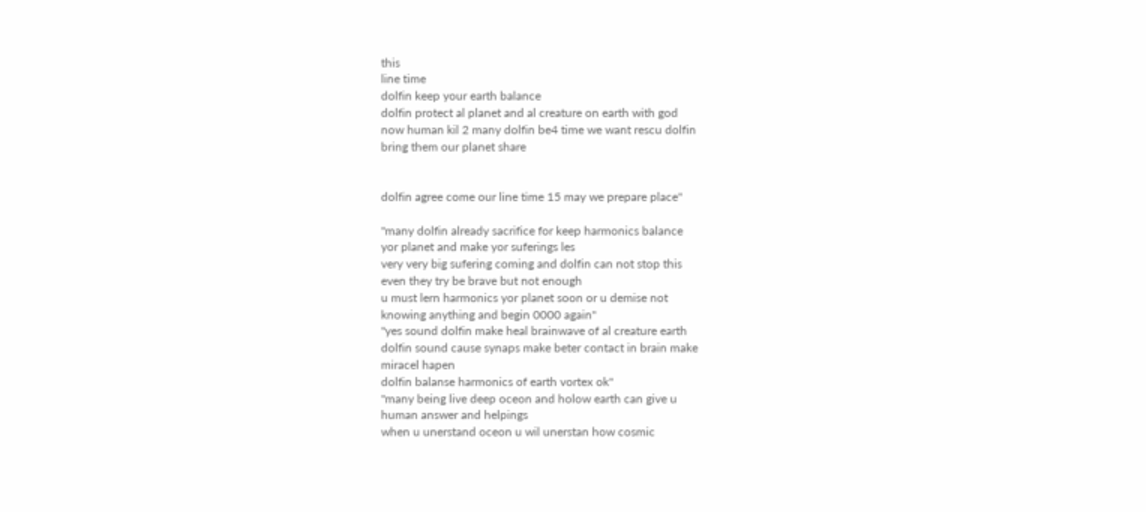this
line time
dolfin keep your earth balance
dolfin protect al planet and al creature on earth with god
now human kil 2 many dolfin be4 time we want rescu dolfin
bring them our planet share


dolfin agree come our line time 15 may we prepare place"

"many dolfin already sacrifice for keep harmonics balance
yor planet and make yor suferings les
very very big sufering coming and dolfin can not stop this
even they try be brave but not enough
u must lern harmonics yor planet soon or u demise not
knowing anything and begin 0000 again"
"yes sound dolfin make heal brainwave of al creature earth
dolfin sound cause synaps make beter contact in brain make
miracel hapen
dolfin balanse harmonics of earth vortex ok"
"many being live deep oceon and holow earth can give u
human answer and helpings
when u unerstand oceon u wil unerstan how cosmic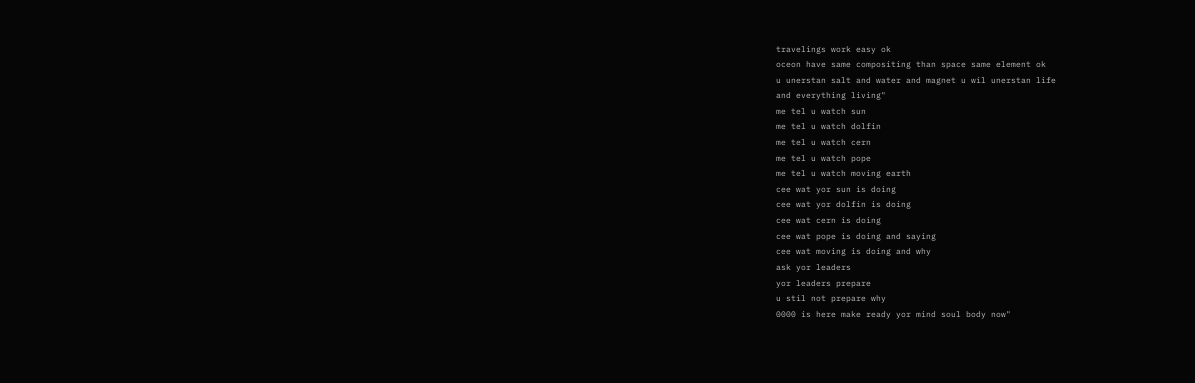travelings work easy ok
oceon have same compositing than space same element ok
u unerstan salt and water and magnet u wil unerstan life
and everything living"
me tel u watch sun
me tel u watch dolfin
me tel u watch cern
me tel u watch pope
me tel u watch moving earth
cee wat yor sun is doing
cee wat yor dolfin is doing
cee wat cern is doing
cee wat pope is doing and saying
cee wat moving is doing and why
ask yor leaders
yor leaders prepare
u stil not prepare why
0000 is here make ready yor mind soul body now"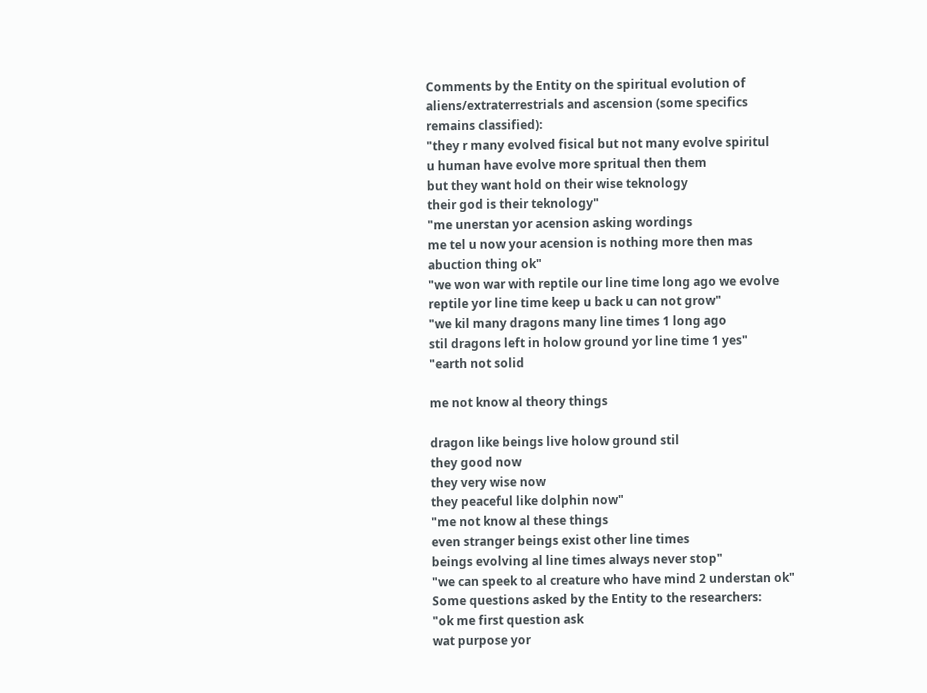Comments by the Entity on the spiritual evolution of
aliens/extraterrestrials and ascension (some specifics
remains classified):
"they r many evolved fisical but not many evolve spiritul
u human have evolve more spritual then them
but they want hold on their wise teknology
their god is their teknology"
"me unerstan yor acension asking wordings
me tel u now your acension is nothing more then mas
abuction thing ok"
"we won war with reptile our line time long ago we evolve
reptile yor line time keep u back u can not grow"
"we kil many dragons many line times 1 long ago
stil dragons left in holow ground yor line time 1 yes"
"earth not solid

me not know al theory things

dragon like beings live holow ground stil
they good now
they very wise now
they peaceful like dolphin now"
"me not know al these things
even stranger beings exist other line times
beings evolving al line times always never stop"
"we can speek to al creature who have mind 2 understan ok"
Some questions asked by the Entity to the researchers:
"ok me first question ask
wat purpose yor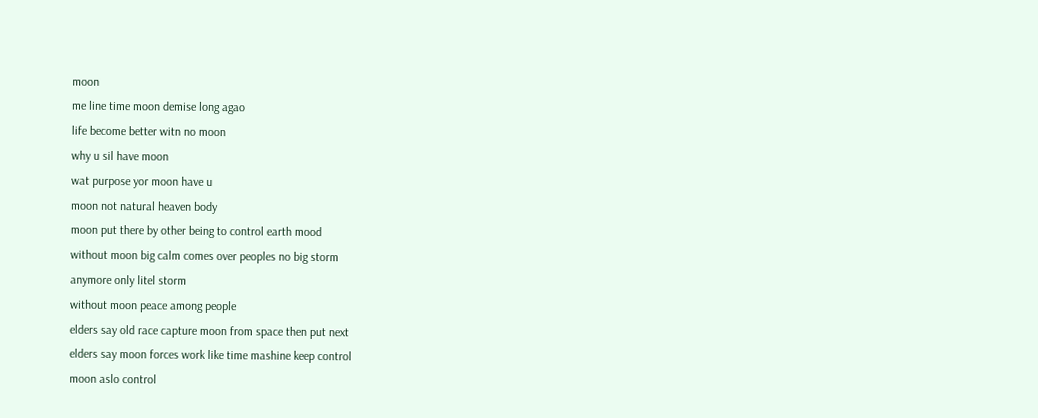moon
me line time moon demise long agao
life become better witn no moon
why u sil have moon
wat purpose yor moon have u
moon not natural heaven body
moon put there by other being to control earth mood
without moon big calm comes over peoples no big storm
anymore only litel storm
without moon peace among people
elders say old race capture moon from space then put next
elders say moon forces work like time mashine keep control
moon aslo control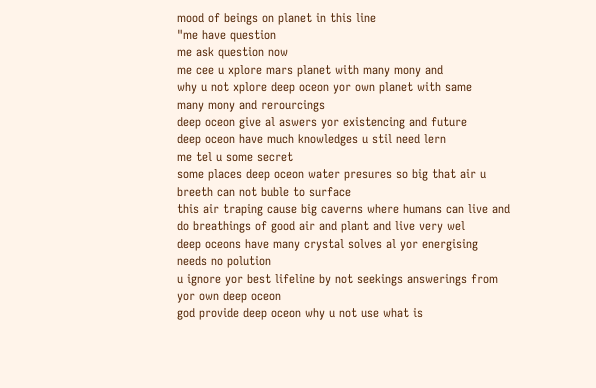mood of beings on planet in this line
"me have question
me ask question now
me cee u xplore mars planet with many mony and
why u not xplore deep oceon yor own planet with same
many mony and rerourcings
deep oceon give al aswers yor existencing and future
deep oceon have much knowledges u stil need lern
me tel u some secret
some places deep oceon water presures so big that air u
breeth can not buble to surface
this air traping cause big caverns where humans can live and
do breathings of good air and plant and live very wel
deep oceons have many crystal solves al yor energising
needs no polution
u ignore yor best lifeline by not seekings answerings from
yor own deep oceon
god provide deep oceon why u not use what is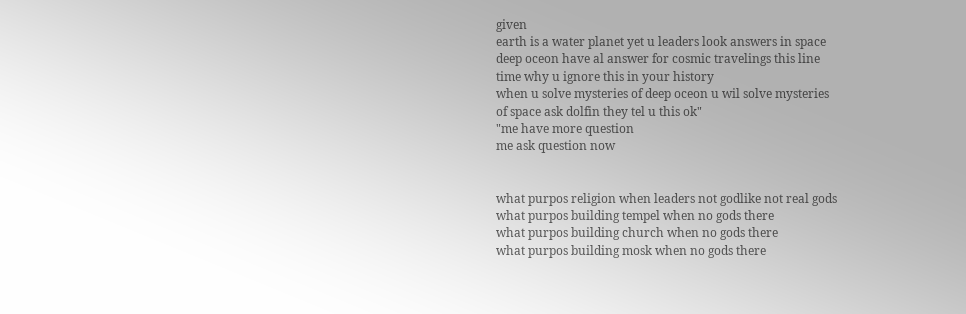given
earth is a water planet yet u leaders look answers in space
deep oceon have al answer for cosmic travelings this line
time why u ignore this in your history
when u solve mysteries of deep oceon u wil solve mysteries
of space ask dolfin they tel u this ok"
"me have more question
me ask question now


what purpos religion when leaders not godlike not real gods
what purpos building tempel when no gods there
what purpos building church when no gods there
what purpos building mosk when no gods there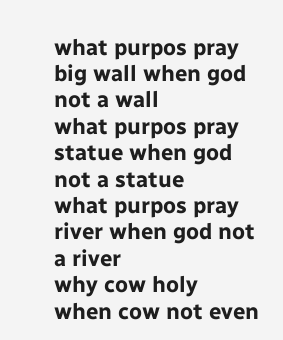what purpos pray big wall when god not a wall
what purpos pray statue when god not a statue
what purpos pray river when god not a river
why cow holy when cow not even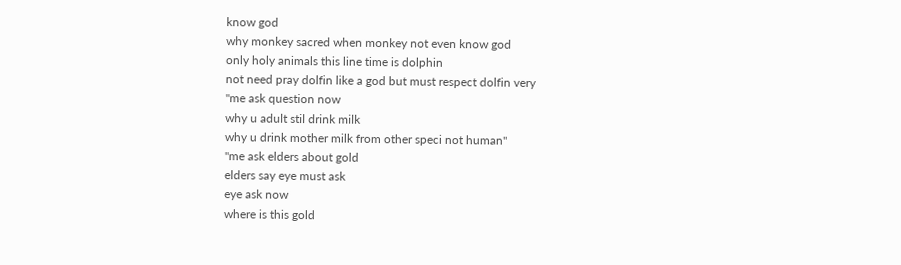know god
why monkey sacred when monkey not even know god
only holy animals this line time is dolphin
not need pray dolfin like a god but must respect dolfin very
"me ask question now
why u adult stil drink milk
why u drink mother milk from other speci not human"
"me ask elders about gold
elders say eye must ask
eye ask now
where is this gold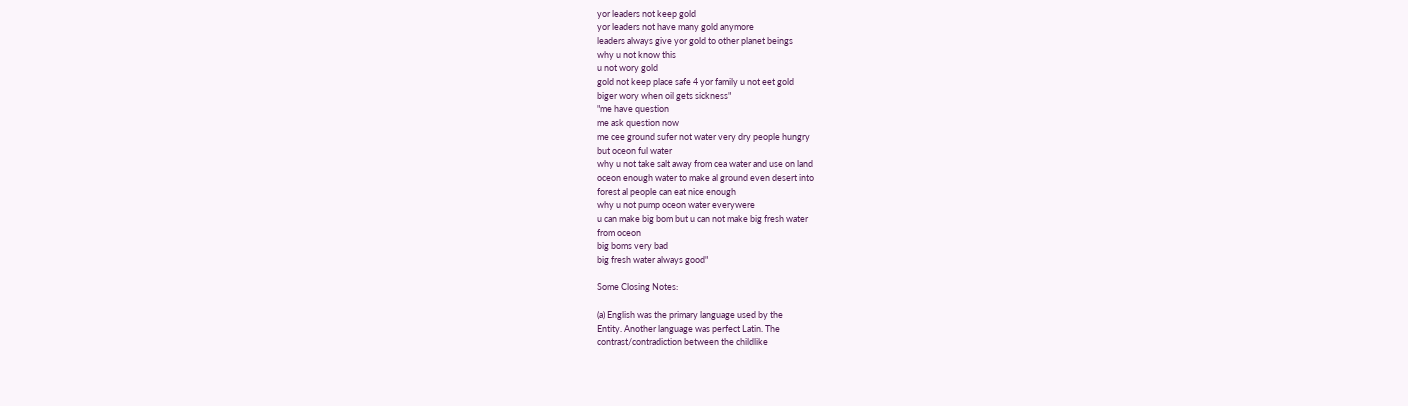yor leaders not keep gold
yor leaders not have many gold anymore
leaders always give yor gold to other planet beings
why u not know this
u not wory gold
gold not keep place safe 4 yor family u not eet gold
biger wory when oil gets sickness"
"me have question
me ask question now
me cee ground sufer not water very dry people hungry
but oceon ful water
why u not take salt away from cea water and use on land
oceon enough water to make al ground even desert into
forest al people can eat nice enough
why u not pump oceon water everywere
u can make big bom but u can not make big fresh water
from oceon
big boms very bad
big fresh water always good"

Some Closing Notes:

(a) English was the primary language used by the
Entity. Another language was perfect Latin. The
contrast/contradiction between the childlike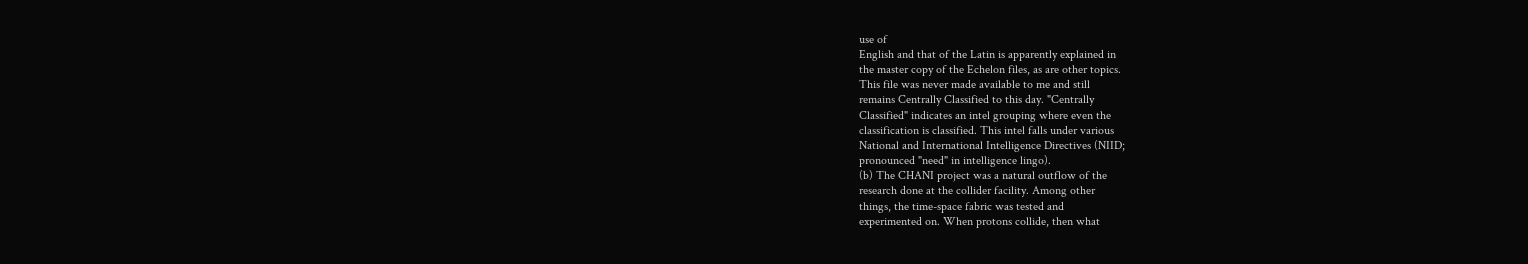use of
English and that of the Latin is apparently explained in
the master copy of the Echelon files, as are other topics.
This file was never made available to me and still
remains Centrally Classified to this day. "Centrally
Classified" indicates an intel grouping where even the
classification is classified. This intel falls under various
National and International Intelligence Directives (NIID;
pronounced "need" in intelligence lingo).
(b) The CHANI project was a natural outflow of the
research done at the collider facility. Among other
things, the time-space fabric was tested and
experimented on. When protons collide, then what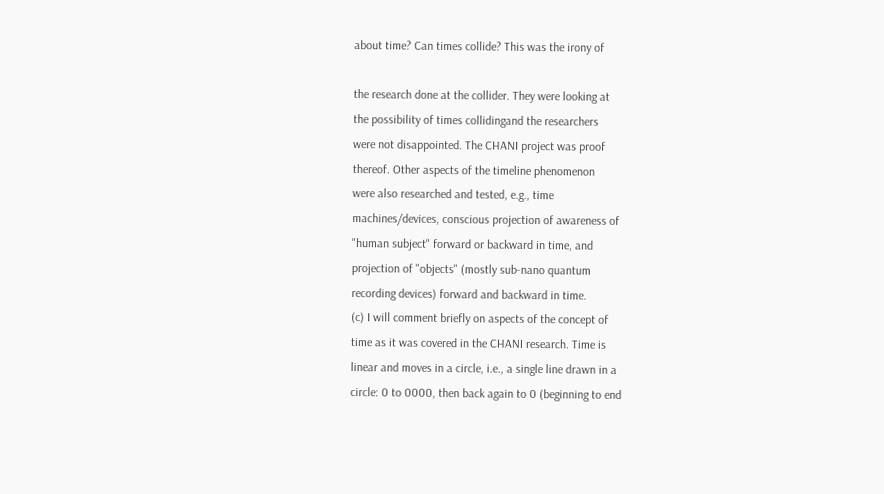about time? Can times collide? This was the irony of

the research done at the collider. They were looking at
the possibility of times collidingand the researchers
were not disappointed. The CHANI project was proof
thereof. Other aspects of the timeline phenomenon
were also researched and tested, e.g., time
machines/devices, conscious projection of awareness of
"human subject" forward or backward in time, and
projection of "objects" (mostly sub-nano quantum
recording devices) forward and backward in time.
(c) I will comment briefly on aspects of the concept of
time as it was covered in the CHANI research. Time is
linear and moves in a circle, i.e., a single line drawn in a
circle: 0 to 0000, then back again to 0 (beginning to end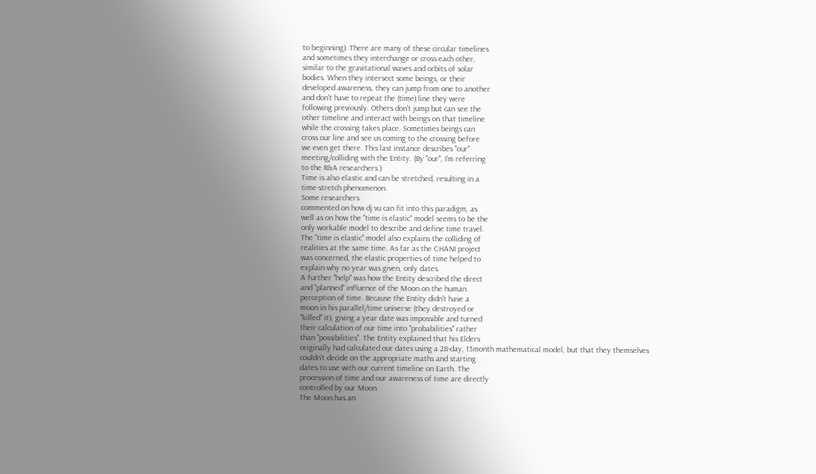to beginning). There are many of these circular timelines
and sometimes they interchange or cross each other,
similar to the gravitational waves and orbits of solar
bodies. When they intersect some beings, or their
developed awareness, they can jump from one to another
and don't have to repeat the (time) line they were
following previously. Others don't jump but can see the
other timeline and interact with beings on that timeline
while the crossing takes place. Sometimes beings can
cross our line and see us coming to the crossing before
we even get there. This last instance describes "our"
meeting/colliding with the Entity. (By "our", I'm referring
to the R&A researchers.)
Time is also elastic and can be stretched, resulting in a
time-stretch phenomenon.
Some researchers
commented on how dj vu can fit into this paradigm, as
well as on how the "time is elastic" model seems to be the
only workable model to describe and define time travel.
The "time is elastic" model also explains the colliding of
realities at the same time. As far as the CHANI project
was concerned, the elastic properties of time helped to
explain why no year was given, only dates.
A further "help" was how the Entity described the direct
and "planned" influence of the Moon on the human
perception of time. Because the Entity didn't have a
moon in his parallel/time universe (they destroyed or
"killed" it), giving a year date was impossible and turned
their calculation of our time into "probabilities" rather
than "possibilities". The Entity explained that his Elders
originally had calculated our dates using a 28-day, 13month mathematical model, but that they themselves
couldn't decide on the appropriate maths and starting
dates to use with our current timeline on Earth. The
procession of time and our awareness of time are directly
controlled by our Moon.
The Moon has an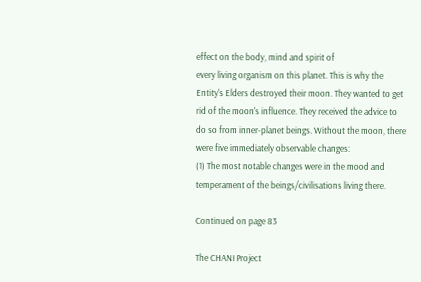effect on the body, mind and spirit of
every living organism on this planet. This is why the
Entity's Elders destroyed their moon. They wanted to get
rid of the moon's influence. They received the advice to
do so from inner-planet beings. Without the moon, there
were five immediately observable changes:
(1) The most notable changes were in the mood and
temperament of the beings/civilisations living there.

Continued on page 83

The CHANI Project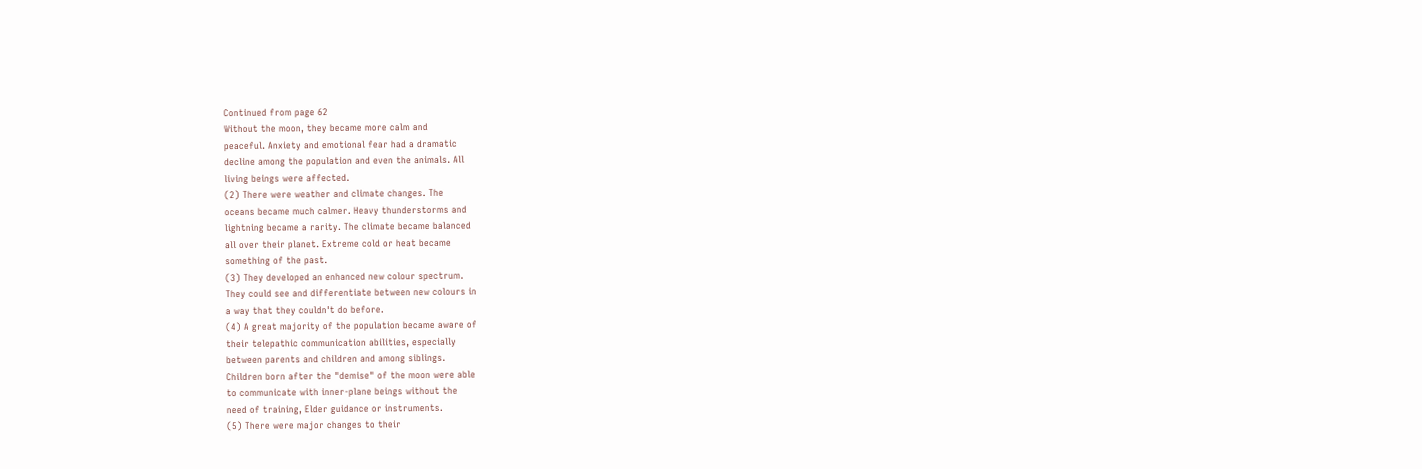Continued from page 62
Without the moon, they became more calm and
peaceful. Anxiety and emotional fear had a dramatic
decline among the population and even the animals. All
living beings were affected.
(2) There were weather and climate changes. The
oceans became much calmer. Heavy thunderstorms and
lightning became a rarity. The climate became balanced
all over their planet. Extreme cold or heat became
something of the past.
(3) They developed an enhanced new colour spectrum.
They could see and differentiate between new colours in
a way that they couldn't do before.
(4) A great majority of the population became aware of
their telepathic communication abilities, especially
between parents and children and among siblings.
Children born after the "demise" of the moon were able
to communicate with inner-plane beings without the
need of training, Elder guidance or instruments.
(5) There were major changes to their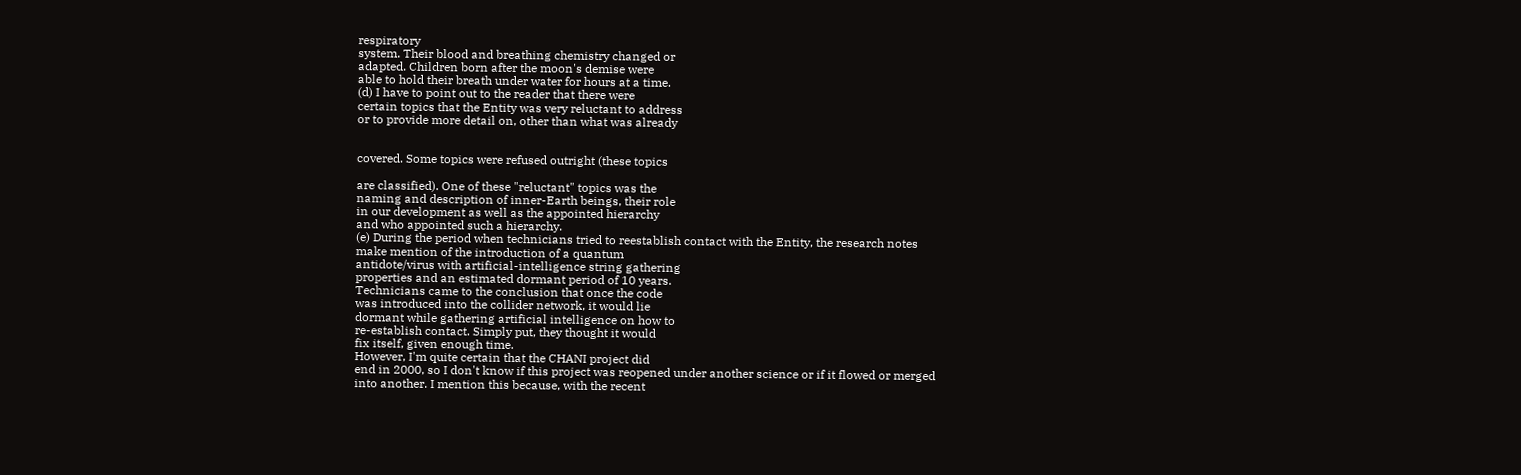respiratory
system. Their blood and breathing chemistry changed or
adapted. Children born after the moon's demise were
able to hold their breath under water for hours at a time.
(d) I have to point out to the reader that there were
certain topics that the Entity was very reluctant to address
or to provide more detail on, other than what was already


covered. Some topics were refused outright (these topics

are classified). One of these "reluctant" topics was the
naming and description of inner-Earth beings, their role
in our development as well as the appointed hierarchy
and who appointed such a hierarchy.
(e) During the period when technicians tried to reestablish contact with the Entity, the research notes
make mention of the introduction of a quantum
antidote/virus with artificial-intelligence string gathering
properties and an estimated dormant period of 10 years.
Technicians came to the conclusion that once the code
was introduced into the collider network, it would lie
dormant while gathering artificial intelligence on how to
re-establish contact. Simply put, they thought it would
fix itself, given enough time.
However, I'm quite certain that the CHANI project did
end in 2000, so I don't know if this project was reopened under another science or if it flowed or merged
into another. I mention this because, with the recent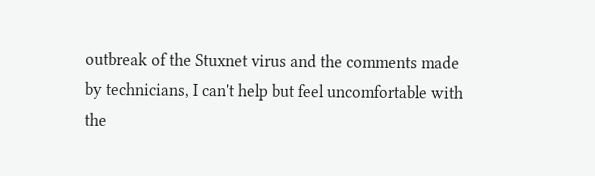outbreak of the Stuxnet virus and the comments made
by technicians, I can't help but feel uncomfortable with
the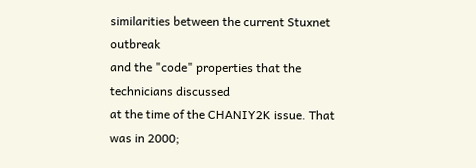similarities between the current Stuxnet outbreak
and the "code" properties that the technicians discussed
at the time of the CHANIY2K issue. That was in 2000;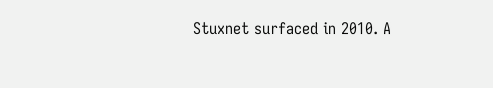Stuxnet surfaced in 2010. A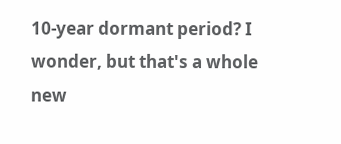10-year dormant period? I
wonder, but that's a whole new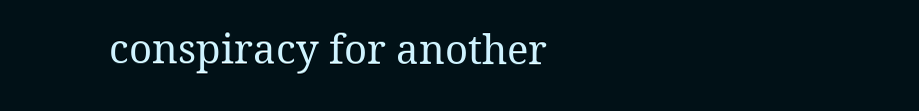conspiracy for another